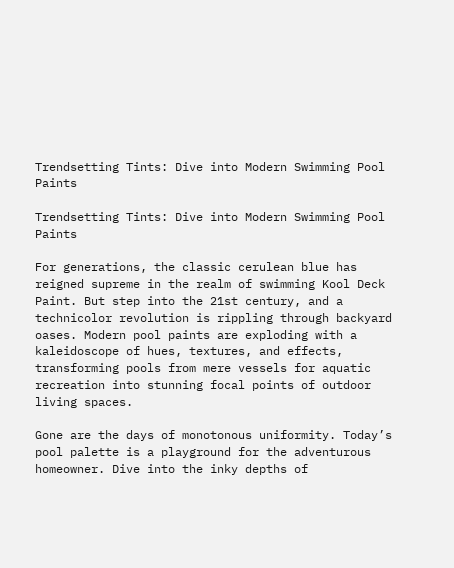Trendsetting Tints: Dive into Modern Swimming Pool Paints

Trendsetting Tints: Dive into Modern Swimming Pool Paints

For generations, the classic cerulean blue has reigned supreme in the realm of swimming Kool Deck Paint. But step into the 21st century, and a technicolor revolution is rippling through backyard oases. Modern pool paints are exploding with a kaleidoscope of hues, textures, and effects, transforming pools from mere vessels for aquatic recreation into stunning focal points of outdoor living spaces.

Gone are the days of monotonous uniformity. Today’s pool palette is a playground for the adventurous homeowner. Dive into the inky depths of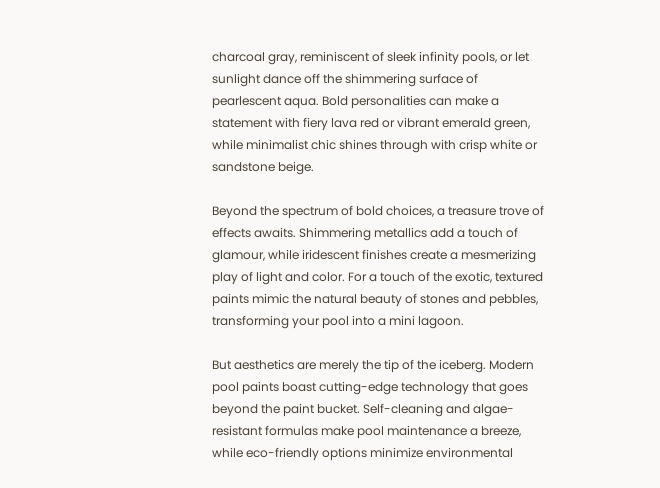charcoal gray, reminiscent of sleek infinity pools, or let sunlight dance off the shimmering surface of pearlescent aqua. Bold personalities can make a statement with fiery lava red or vibrant emerald green, while minimalist chic shines through with crisp white or sandstone beige.

Beyond the spectrum of bold choices, a treasure trove of effects awaits. Shimmering metallics add a touch of glamour, while iridescent finishes create a mesmerizing play of light and color. For a touch of the exotic, textured paints mimic the natural beauty of stones and pebbles, transforming your pool into a mini lagoon.

But aesthetics are merely the tip of the iceberg. Modern pool paints boast cutting-edge technology that goes beyond the paint bucket. Self-cleaning and algae-resistant formulas make pool maintenance a breeze, while eco-friendly options minimize environmental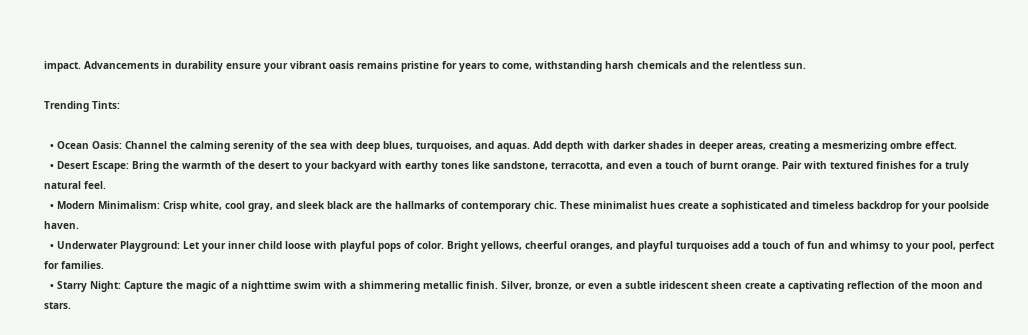impact. Advancements in durability ensure your vibrant oasis remains pristine for years to come, withstanding harsh chemicals and the relentless sun.

Trending Tints:

  • Ocean Oasis: Channel the calming serenity of the sea with deep blues, turquoises, and aquas. Add depth with darker shades in deeper areas, creating a mesmerizing ombre effect.
  • Desert Escape: Bring the warmth of the desert to your backyard with earthy tones like sandstone, terracotta, and even a touch of burnt orange. Pair with textured finishes for a truly natural feel.
  • Modern Minimalism: Crisp white, cool gray, and sleek black are the hallmarks of contemporary chic. These minimalist hues create a sophisticated and timeless backdrop for your poolside haven.
  • Underwater Playground: Let your inner child loose with playful pops of color. Bright yellows, cheerful oranges, and playful turquoises add a touch of fun and whimsy to your pool, perfect for families.
  • Starry Night: Capture the magic of a nighttime swim with a shimmering metallic finish. Silver, bronze, or even a subtle iridescent sheen create a captivating reflection of the moon and stars.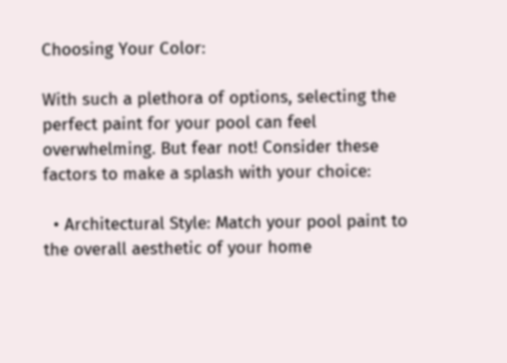Choosing Your Color:

With such a plethora of options, selecting the perfect paint for your pool can feel overwhelming. But fear not! Consider these factors to make a splash with your choice:

  • Architectural Style: Match your pool paint to the overall aesthetic of your home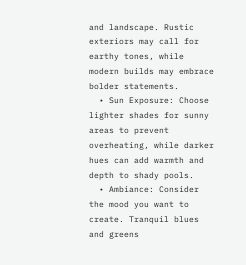and landscape. Rustic exteriors may call for earthy tones, while modern builds may embrace bolder statements.
  • Sun Exposure: Choose lighter shades for sunny areas to prevent overheating, while darker hues can add warmth and depth to shady pools.
  • Ambiance: Consider the mood you want to create. Tranquil blues and greens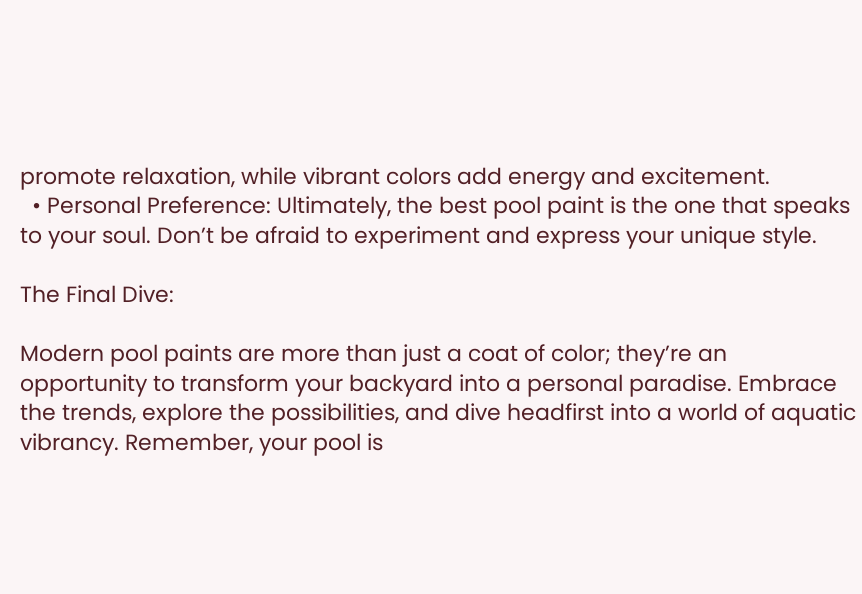promote relaxation, while vibrant colors add energy and excitement.
  • Personal Preference: Ultimately, the best pool paint is the one that speaks to your soul. Don’t be afraid to experiment and express your unique style.

The Final Dive:

Modern pool paints are more than just a coat of color; they’re an opportunity to transform your backyard into a personal paradise. Embrace the trends, explore the possibilities, and dive headfirst into a world of aquatic vibrancy. Remember, your pool is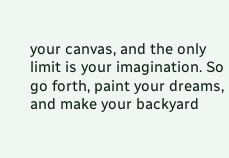your canvas, and the only limit is your imagination. So go forth, paint your dreams, and make your backyard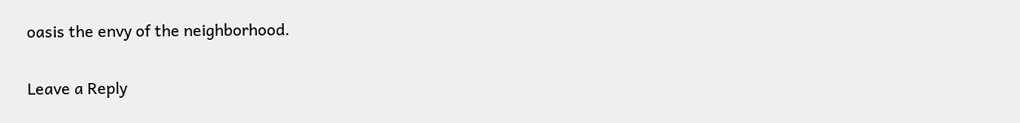oasis the envy of the neighborhood.

Leave a Reply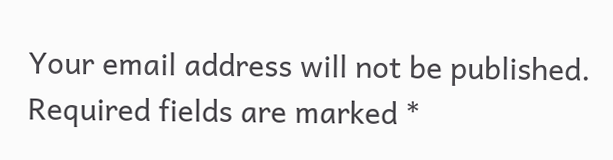Your email address will not be published. Required fields are marked *